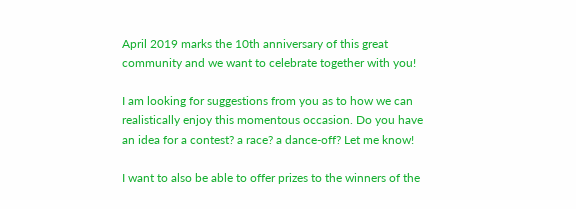April 2019 marks the 10th anniversary of this great community and we want to celebrate together with you!

I am looking for suggestions from you as to how we can realistically enjoy this momentous occasion. Do you have an idea for a contest? a race? a dance-off? Let me know!

I want to also be able to offer prizes to the winners of the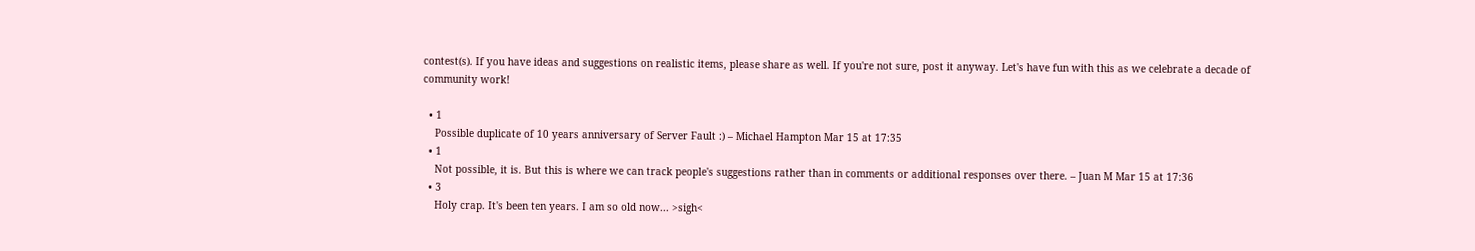contest(s). If you have ideas and suggestions on realistic items, please share as well. If you're not sure, post it anyway. Let's have fun with this as we celebrate a decade of community work!

  • 1
    Possible duplicate of 10 years anniversary of Server Fault :) – Michael Hampton Mar 15 at 17:35
  • 1
    Not possible, it is. But this is where we can track people's suggestions rather than in comments or additional responses over there. – Juan M Mar 15 at 17:36
  • 3
    Holy crap. It's been ten years. I am so old now... >sigh<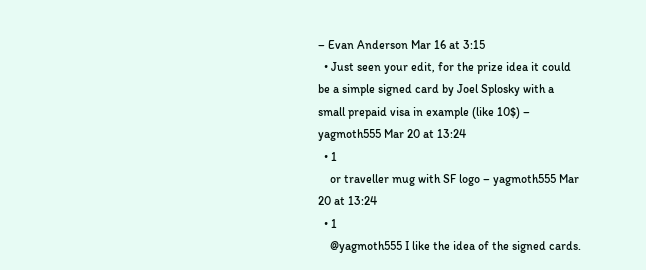– Evan Anderson Mar 16 at 3:15
  • Just seen your edit, for the prize idea it could be a simple signed card by Joel Splosky with a small prepaid visa in example (like 10$) – yagmoth555 Mar 20 at 13:24
  • 1
    or traveller mug with SF logo – yagmoth555 Mar 20 at 13:24
  • 1
    @yagmoth555 I like the idea of the signed cards.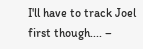I'll have to track Joel first though.... –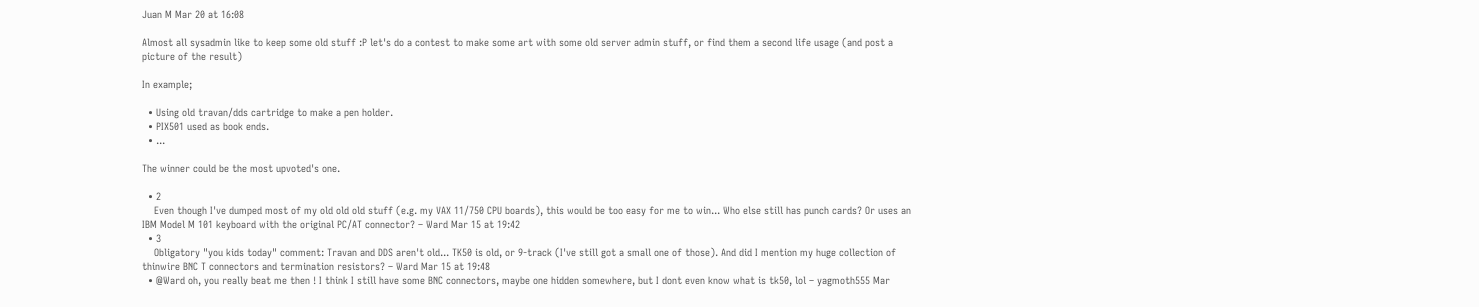Juan M Mar 20 at 16:08

Almost all sysadmin like to keep some old stuff :P let's do a contest to make some art with some old server admin stuff, or find them a second life usage (and post a picture of the result)

In example;

  • Using old travan/dds cartridge to make a pen holder.
  • PIX501 used as book ends.
  • ...

The winner could be the most upvoted's one.

  • 2
    Even though I've dumped most of my old old old stuff (e.g. my VAX 11/750 CPU boards), this would be too easy for me to win... Who else still has punch cards? Or uses an IBM Model M 101 keyboard with the original PC/AT connector? – Ward Mar 15 at 19:42
  • 3
    Obligatory "you kids today" comment: Travan and DDS aren't old... TK50 is old, or 9-track (I've still got a small one of those). And did I mention my huge collection of thinwire BNC T connectors and termination resistors? – Ward Mar 15 at 19:48
  • @Ward oh, you really beat me then ! I think I still have some BNC connectors, maybe one hidden somewhere, but I dont even know what is tk50, lol – yagmoth555 Mar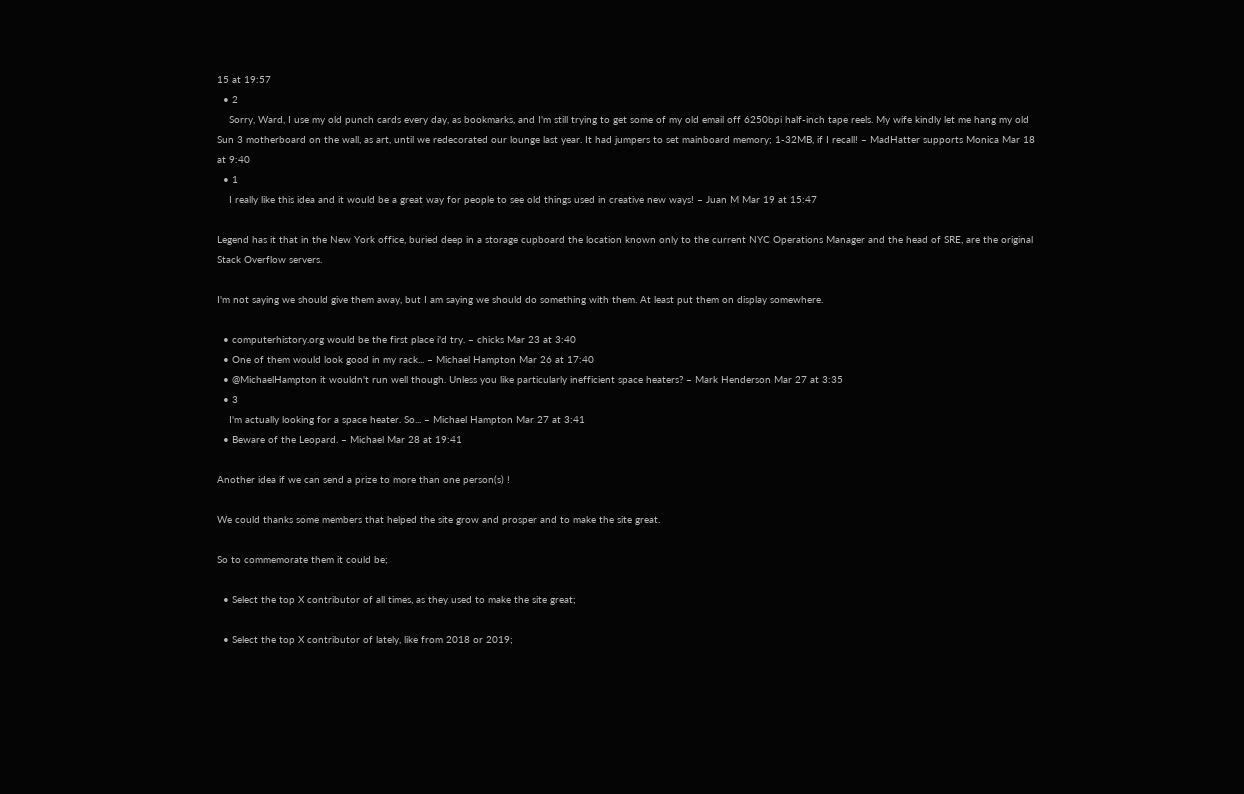15 at 19:57
  • 2
    Sorry, Ward, I use my old punch cards every day, as bookmarks, and I'm still trying to get some of my old email off 6250bpi half-inch tape reels. My wife kindly let me hang my old Sun 3 motherboard on the wall, as art, until we redecorated our lounge last year. It had jumpers to set mainboard memory; 1-32MB, if I recall! – MadHatter supports Monica Mar 18 at 9:40
  • 1
    I really like this idea and it would be a great way for people to see old things used in creative new ways! – Juan M Mar 19 at 15:47

Legend has it that in the New York office, buried deep in a storage cupboard the location known only to the current NYC Operations Manager and the head of SRE, are the original Stack Overflow servers.

I'm not saying we should give them away, but I am saying we should do something with them. At least put them on display somewhere.

  • computerhistory.org would be the first place i'd try. – chicks Mar 23 at 3:40
  • One of them would look good in my rack... – Michael Hampton Mar 26 at 17:40
  • @MichaelHampton it wouldn't run well though. Unless you like particularly inefficient space heaters? – Mark Henderson Mar 27 at 3:35
  • 3
    I'm actually looking for a space heater. So... – Michael Hampton Mar 27 at 3:41
  • Beware of the Leopard. – Michael Mar 28 at 19:41

Another idea if we can send a prize to more than one person(s) !

We could thanks some members that helped the site grow and prosper and to make the site great.

So to commemorate them it could be;

  • Select the top X contributor of all times, as they used to make the site great;

  • Select the top X contributor of lately, like from 2018 or 2019;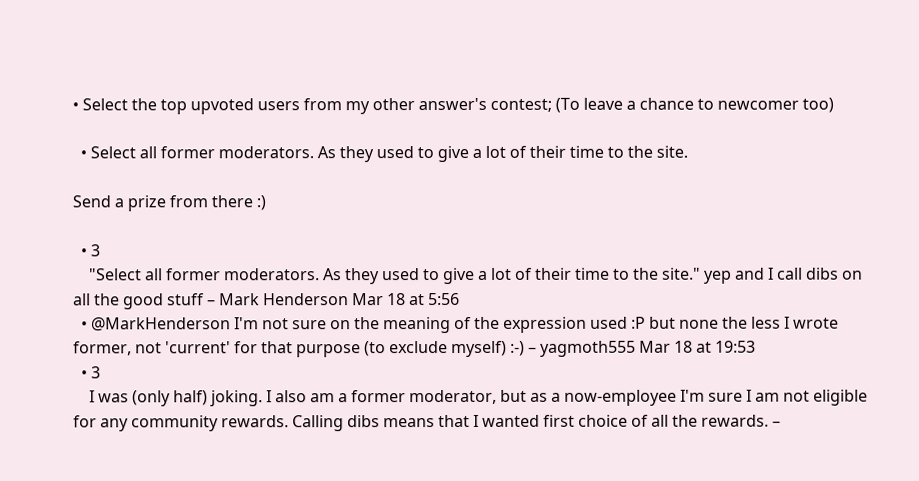• Select the top upvoted users from my other answer's contest; (To leave a chance to newcomer too)

  • Select all former moderators. As they used to give a lot of their time to the site.

Send a prize from there :)

  • 3
    "Select all former moderators. As they used to give a lot of their time to the site." yep and I call dibs on all the good stuff – Mark Henderson Mar 18 at 5:56
  • @MarkHenderson I'm not sure on the meaning of the expression used :P but none the less I wrote former, not 'current' for that purpose (to exclude myself) :-) – yagmoth555 Mar 18 at 19:53
  • 3
    I was (only half) joking. I also am a former moderator, but as a now-employee I'm sure I am not eligible for any community rewards. Calling dibs means that I wanted first choice of all the rewards. –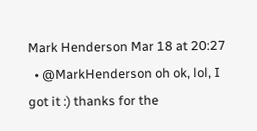Mark Henderson Mar 18 at 20:27
  • @MarkHenderson oh ok, lol, I got it :) thanks for the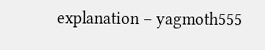explanation – yagmoth555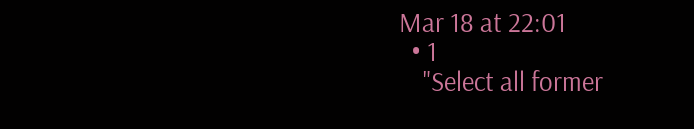Mar 18 at 22:01
  • 1
    "Select all former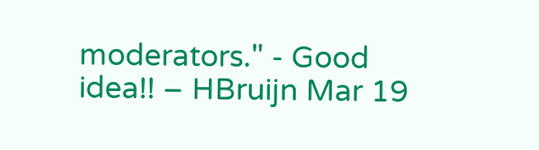moderators." - Good idea!! – HBruijn Mar 19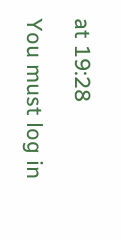at 19:28

You must log in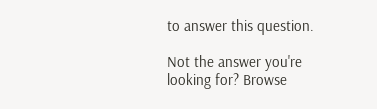to answer this question.

Not the answer you're looking for? Browse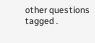other questions tagged .